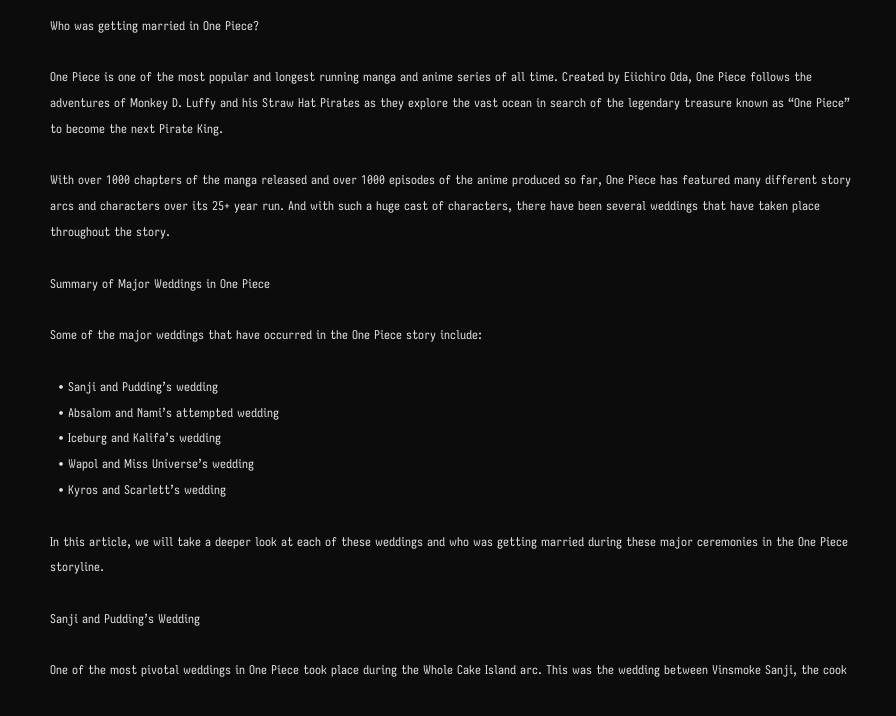Who was getting married in One Piece?

One Piece is one of the most popular and longest running manga and anime series of all time. Created by Eiichiro Oda, One Piece follows the adventures of Monkey D. Luffy and his Straw Hat Pirates as they explore the vast ocean in search of the legendary treasure known as “One Piece” to become the next Pirate King.

With over 1000 chapters of the manga released and over 1000 episodes of the anime produced so far, One Piece has featured many different story arcs and characters over its 25+ year run. And with such a huge cast of characters, there have been several weddings that have taken place throughout the story.

Summary of Major Weddings in One Piece

Some of the major weddings that have occurred in the One Piece story include:

  • Sanji and Pudding’s wedding
  • Absalom and Nami’s attempted wedding
  • Iceburg and Kalifa’s wedding
  • Wapol and Miss Universe’s wedding
  • Kyros and Scarlett’s wedding

In this article, we will take a deeper look at each of these weddings and who was getting married during these major ceremonies in the One Piece storyline.

Sanji and Pudding’s Wedding

One of the most pivotal weddings in One Piece took place during the Whole Cake Island arc. This was the wedding between Vinsmoke Sanji, the cook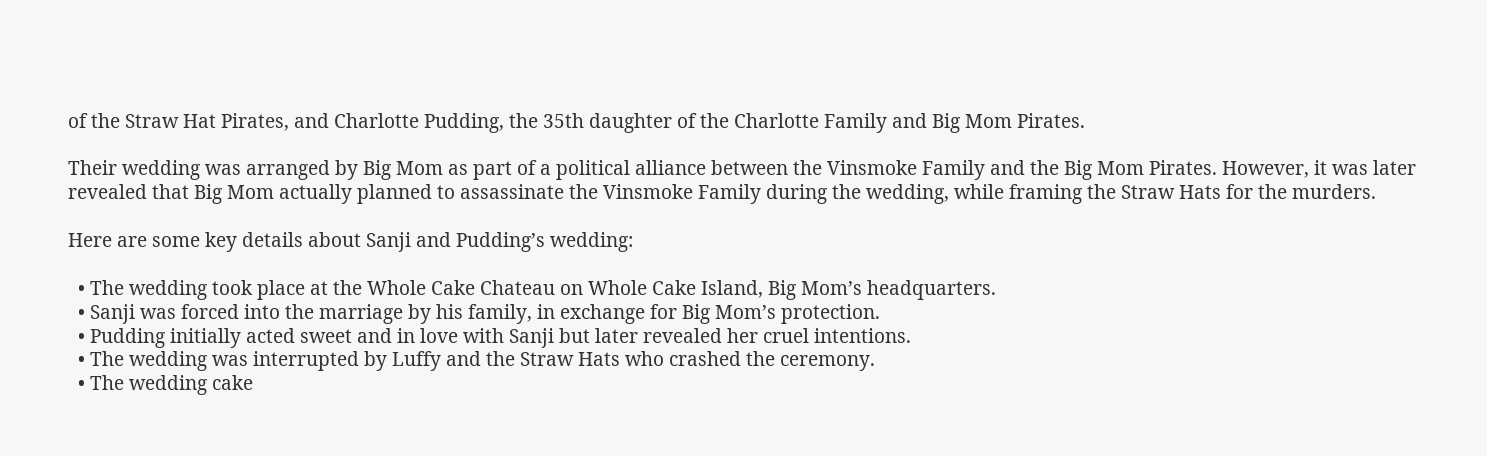of the Straw Hat Pirates, and Charlotte Pudding, the 35th daughter of the Charlotte Family and Big Mom Pirates.

Their wedding was arranged by Big Mom as part of a political alliance between the Vinsmoke Family and the Big Mom Pirates. However, it was later revealed that Big Mom actually planned to assassinate the Vinsmoke Family during the wedding, while framing the Straw Hats for the murders.

Here are some key details about Sanji and Pudding’s wedding:

  • The wedding took place at the Whole Cake Chateau on Whole Cake Island, Big Mom’s headquarters.
  • Sanji was forced into the marriage by his family, in exchange for Big Mom’s protection.
  • Pudding initially acted sweet and in love with Sanji but later revealed her cruel intentions.
  • The wedding was interrupted by Luffy and the Straw Hats who crashed the ceremony.
  • The wedding cake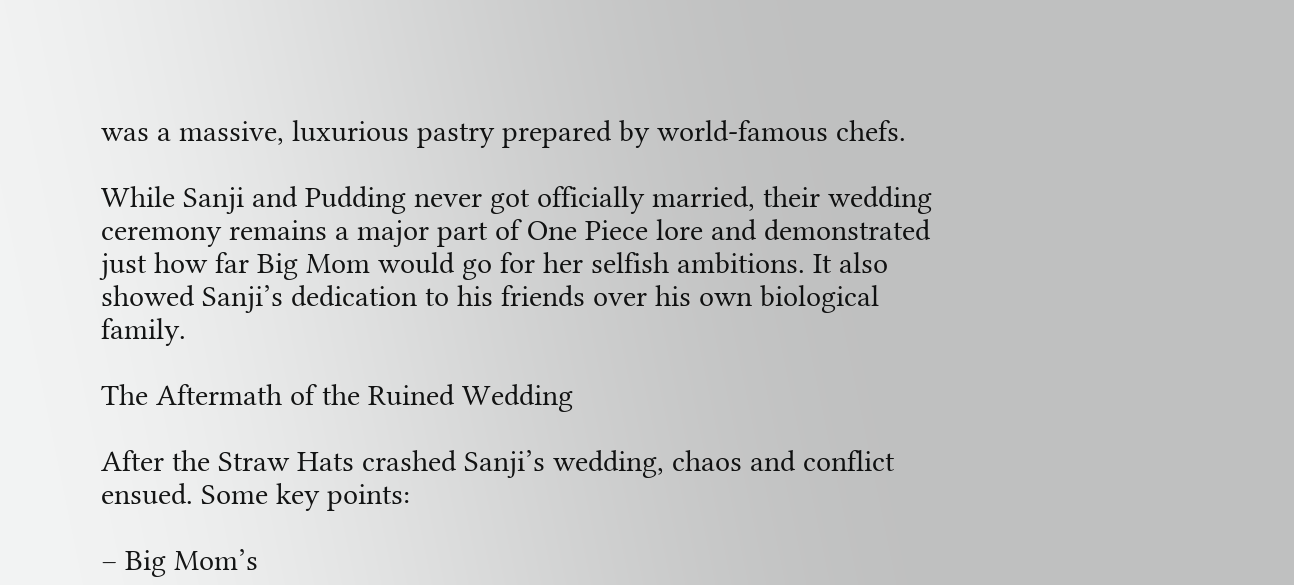was a massive, luxurious pastry prepared by world-famous chefs.

While Sanji and Pudding never got officially married, their wedding ceremony remains a major part of One Piece lore and demonstrated just how far Big Mom would go for her selfish ambitions. It also showed Sanji’s dedication to his friends over his own biological family.

The Aftermath of the Ruined Wedding

After the Straw Hats crashed Sanji’s wedding, chaos and conflict ensued. Some key points:

– Big Mom’s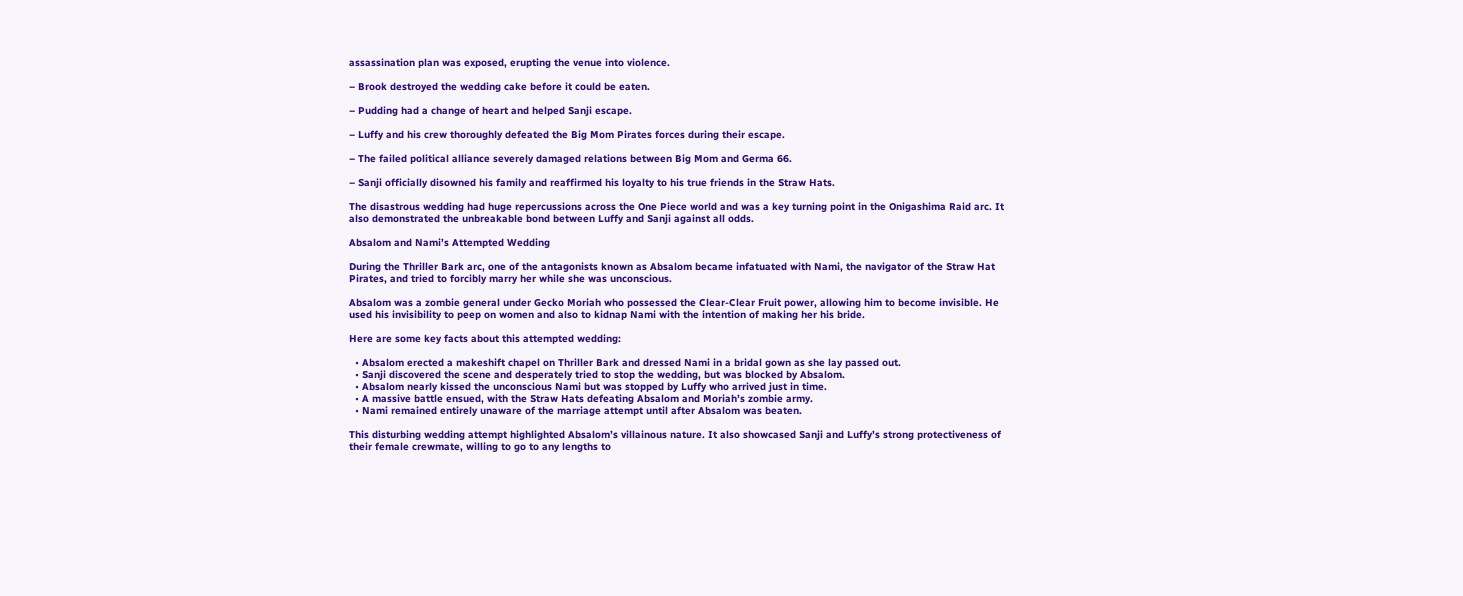assassination plan was exposed, erupting the venue into violence.

– Brook destroyed the wedding cake before it could be eaten.

– Pudding had a change of heart and helped Sanji escape.

– Luffy and his crew thoroughly defeated the Big Mom Pirates forces during their escape.

– The failed political alliance severely damaged relations between Big Mom and Germa 66.

– Sanji officially disowned his family and reaffirmed his loyalty to his true friends in the Straw Hats.

The disastrous wedding had huge repercussions across the One Piece world and was a key turning point in the Onigashima Raid arc. It also demonstrated the unbreakable bond between Luffy and Sanji against all odds.

Absalom and Nami’s Attempted Wedding

During the Thriller Bark arc, one of the antagonists known as Absalom became infatuated with Nami, the navigator of the Straw Hat Pirates, and tried to forcibly marry her while she was unconscious.

Absalom was a zombie general under Gecko Moriah who possessed the Clear-Clear Fruit power, allowing him to become invisible. He used his invisibility to peep on women and also to kidnap Nami with the intention of making her his bride.

Here are some key facts about this attempted wedding:

  • Absalom erected a makeshift chapel on Thriller Bark and dressed Nami in a bridal gown as she lay passed out.
  • Sanji discovered the scene and desperately tried to stop the wedding, but was blocked by Absalom.
  • Absalom nearly kissed the unconscious Nami but was stopped by Luffy who arrived just in time.
  • A massive battle ensued, with the Straw Hats defeating Absalom and Moriah’s zombie army.
  • Nami remained entirely unaware of the marriage attempt until after Absalom was beaten.

This disturbing wedding attempt highlighted Absalom’s villainous nature. It also showcased Sanji and Luffy’s strong protectiveness of their female crewmate, willing to go to any lengths to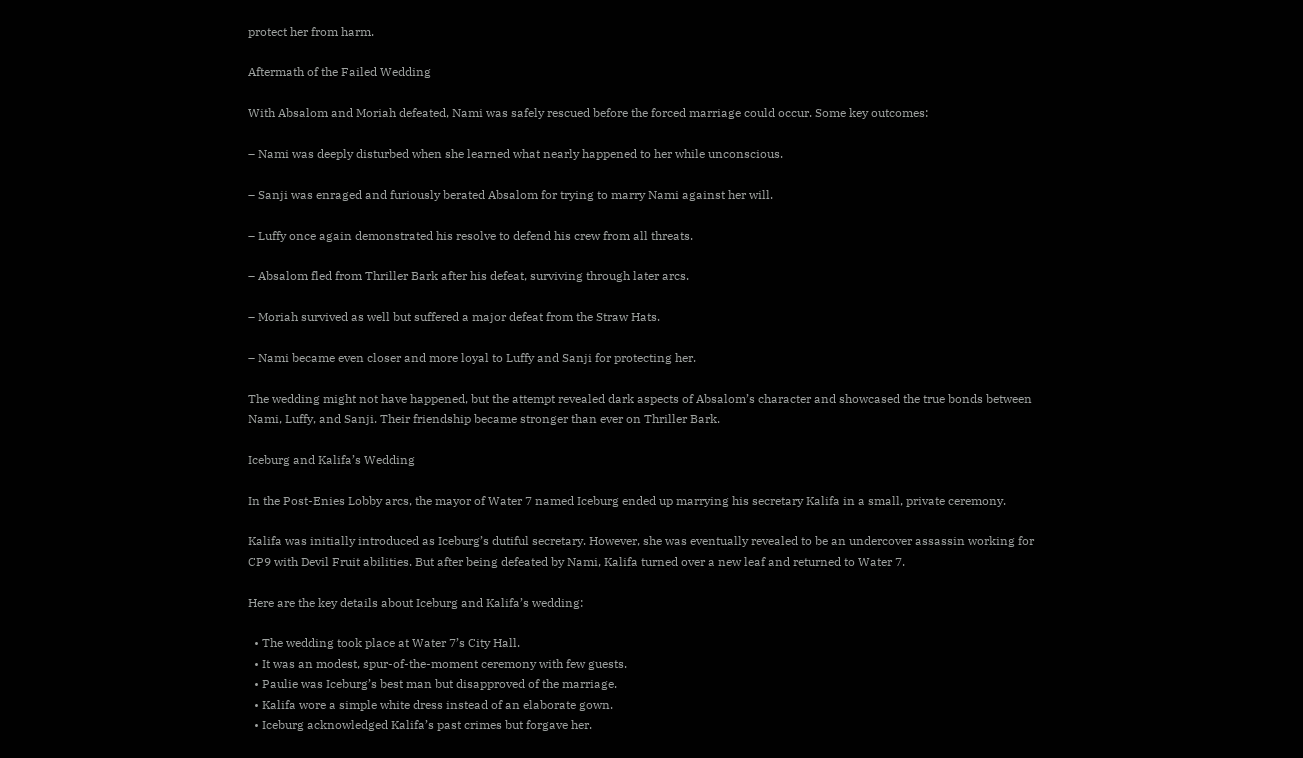protect her from harm.

Aftermath of the Failed Wedding

With Absalom and Moriah defeated, Nami was safely rescued before the forced marriage could occur. Some key outcomes:

– Nami was deeply disturbed when she learned what nearly happened to her while unconscious.

– Sanji was enraged and furiously berated Absalom for trying to marry Nami against her will.

– Luffy once again demonstrated his resolve to defend his crew from all threats.

– Absalom fled from Thriller Bark after his defeat, surviving through later arcs.

– Moriah survived as well but suffered a major defeat from the Straw Hats.

– Nami became even closer and more loyal to Luffy and Sanji for protecting her.

The wedding might not have happened, but the attempt revealed dark aspects of Absalom’s character and showcased the true bonds between Nami, Luffy, and Sanji. Their friendship became stronger than ever on Thriller Bark.

Iceburg and Kalifa’s Wedding

In the Post-Enies Lobby arcs, the mayor of Water 7 named Iceburg ended up marrying his secretary Kalifa in a small, private ceremony.

Kalifa was initially introduced as Iceburg’s dutiful secretary. However, she was eventually revealed to be an undercover assassin working for CP9 with Devil Fruit abilities. But after being defeated by Nami, Kalifa turned over a new leaf and returned to Water 7.

Here are the key details about Iceburg and Kalifa’s wedding:

  • The wedding took place at Water 7’s City Hall.
  • It was an modest, spur-of-the-moment ceremony with few guests.
  • Paulie was Iceburg’s best man but disapproved of the marriage.
  • Kalifa wore a simple white dress instead of an elaborate gown.
  • Iceburg acknowledged Kalifa’s past crimes but forgave her.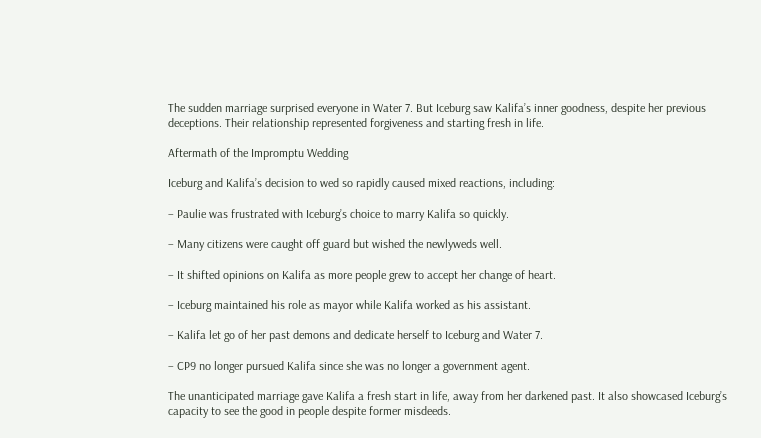The sudden marriage surprised everyone in Water 7. But Iceburg saw Kalifa’s inner goodness, despite her previous deceptions. Their relationship represented forgiveness and starting fresh in life.

Aftermath of the Impromptu Wedding

Iceburg and Kalifa’s decision to wed so rapidly caused mixed reactions, including:

– Paulie was frustrated with Iceburg’s choice to marry Kalifa so quickly.

– Many citizens were caught off guard but wished the newlyweds well.

– It shifted opinions on Kalifa as more people grew to accept her change of heart.

– Iceburg maintained his role as mayor while Kalifa worked as his assistant.

– Kalifa let go of her past demons and dedicate herself to Iceburg and Water 7.

– CP9 no longer pursued Kalifa since she was no longer a government agent.

The unanticipated marriage gave Kalifa a fresh start in life, away from her darkened past. It also showcased Iceburg’s capacity to see the good in people despite former misdeeds.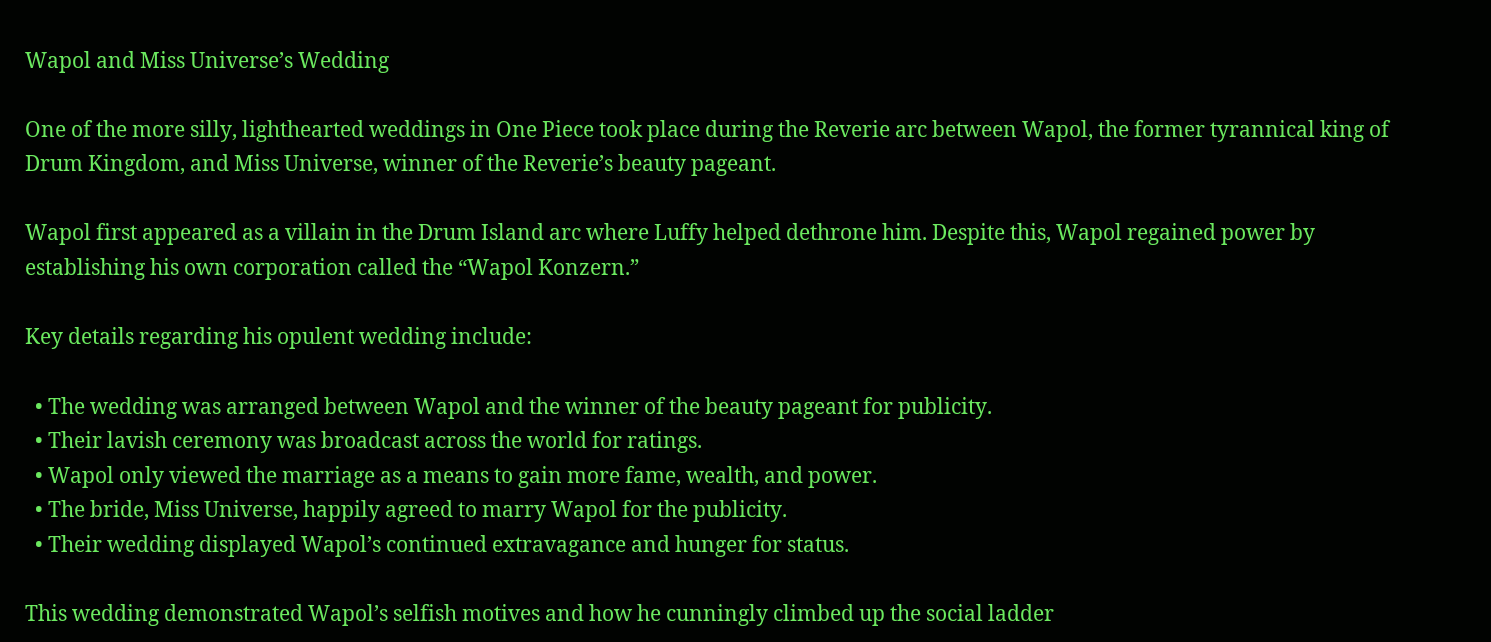Wapol and Miss Universe’s Wedding

One of the more silly, lighthearted weddings in One Piece took place during the Reverie arc between Wapol, the former tyrannical king of Drum Kingdom, and Miss Universe, winner of the Reverie’s beauty pageant.

Wapol first appeared as a villain in the Drum Island arc where Luffy helped dethrone him. Despite this, Wapol regained power by establishing his own corporation called the “Wapol Konzern.”

Key details regarding his opulent wedding include:

  • The wedding was arranged between Wapol and the winner of the beauty pageant for publicity.
  • Their lavish ceremony was broadcast across the world for ratings.
  • Wapol only viewed the marriage as a means to gain more fame, wealth, and power.
  • The bride, Miss Universe, happily agreed to marry Wapol for the publicity.
  • Their wedding displayed Wapol’s continued extravagance and hunger for status.

This wedding demonstrated Wapol’s selfish motives and how he cunningly climbed up the social ladder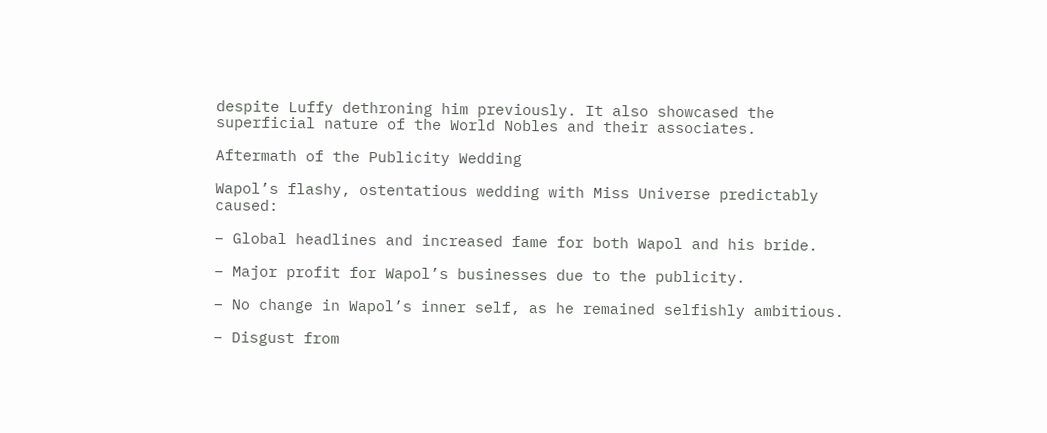despite Luffy dethroning him previously. It also showcased the superficial nature of the World Nobles and their associates.

Aftermath of the Publicity Wedding

Wapol’s flashy, ostentatious wedding with Miss Universe predictably caused:

– Global headlines and increased fame for both Wapol and his bride.

– Major profit for Wapol’s businesses due to the publicity.

– No change in Wapol’s inner self, as he remained selfishly ambitious.

– Disgust from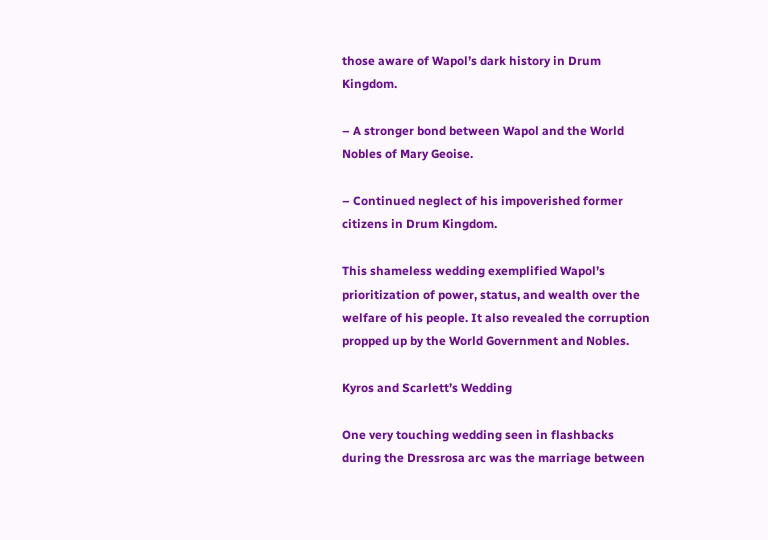those aware of Wapol’s dark history in Drum Kingdom.

– A stronger bond between Wapol and the World Nobles of Mary Geoise.

– Continued neglect of his impoverished former citizens in Drum Kingdom.

This shameless wedding exemplified Wapol’s prioritization of power, status, and wealth over the welfare of his people. It also revealed the corruption propped up by the World Government and Nobles.

Kyros and Scarlett’s Wedding

One very touching wedding seen in flashbacks during the Dressrosa arc was the marriage between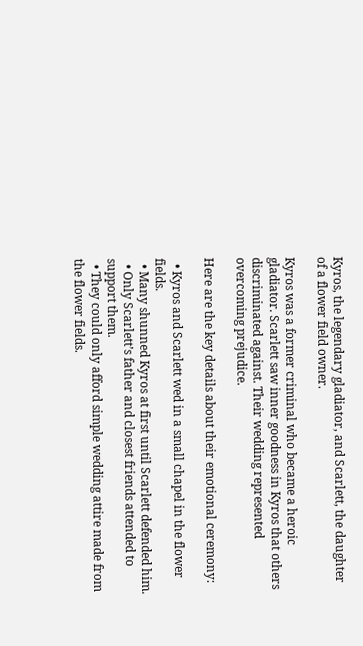Kyros, the legendary gladiator, and Scarlett, the daughter of a flower field owner.

Kyros was a former criminal who became a heroic gladiator. Scarlett saw inner goodness in Kyros that others discriminated against. Their wedding represented overcoming prejudice.

Here are the key details about their emotional ceremony:

  • Kyros and Scarlett wed in a small chapel in the flower fields.
  • Many shunned Kyros at first until Scarlett defended him.
  • Only Scarlett’s father and closest friends attended to support them.
  • They could only afford simple wedding attire made from the flower fields.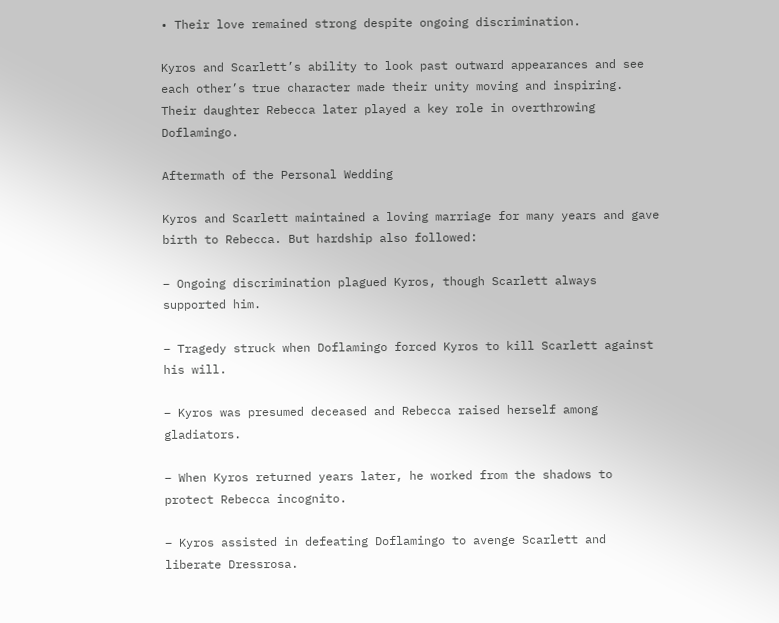• Their love remained strong despite ongoing discrimination.

Kyros and Scarlett’s ability to look past outward appearances and see each other’s true character made their unity moving and inspiring. Their daughter Rebecca later played a key role in overthrowing Doflamingo.

Aftermath of the Personal Wedding

Kyros and Scarlett maintained a loving marriage for many years and gave birth to Rebecca. But hardship also followed:

– Ongoing discrimination plagued Kyros, though Scarlett always supported him.

– Tragedy struck when Doflamingo forced Kyros to kill Scarlett against his will.

– Kyros was presumed deceased and Rebecca raised herself among gladiators.

– When Kyros returned years later, he worked from the shadows to protect Rebecca incognito.

– Kyros assisted in defeating Doflamingo to avenge Scarlett and liberate Dressrosa.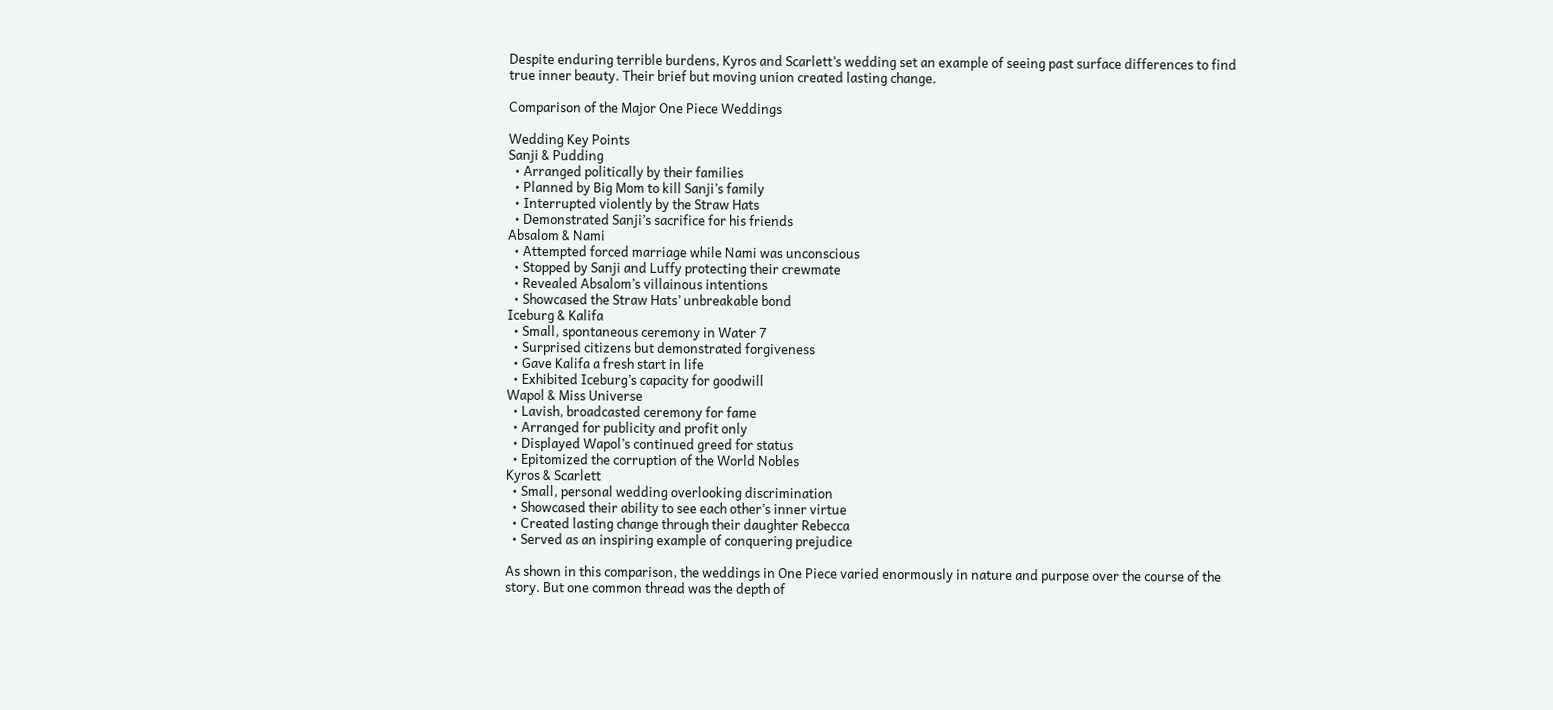Despite enduring terrible burdens, Kyros and Scarlett’s wedding set an example of seeing past surface differences to find true inner beauty. Their brief but moving union created lasting change.

Comparison of the Major One Piece Weddings

Wedding Key Points
Sanji & Pudding
  • Arranged politically by their families
  • Planned by Big Mom to kill Sanji’s family
  • Interrupted violently by the Straw Hats
  • Demonstrated Sanji’s sacrifice for his friends
Absalom & Nami
  • Attempted forced marriage while Nami was unconscious
  • Stopped by Sanji and Luffy protecting their crewmate
  • Revealed Absalom’s villainous intentions
  • Showcased the Straw Hats’ unbreakable bond
Iceburg & Kalifa
  • Small, spontaneous ceremony in Water 7
  • Surprised citizens but demonstrated forgiveness
  • Gave Kalifa a fresh start in life
  • Exhibited Iceburg’s capacity for goodwill
Wapol & Miss Universe
  • Lavish, broadcasted ceremony for fame
  • Arranged for publicity and profit only
  • Displayed Wapol’s continued greed for status
  • Epitomized the corruption of the World Nobles
Kyros & Scarlett
  • Small, personal wedding overlooking discrimination
  • Showcased their ability to see each other’s inner virtue
  • Created lasting change through their daughter Rebecca
  • Served as an inspiring example of conquering prejudice

As shown in this comparison, the weddings in One Piece varied enormously in nature and purpose over the course of the story. But one common thread was the depth of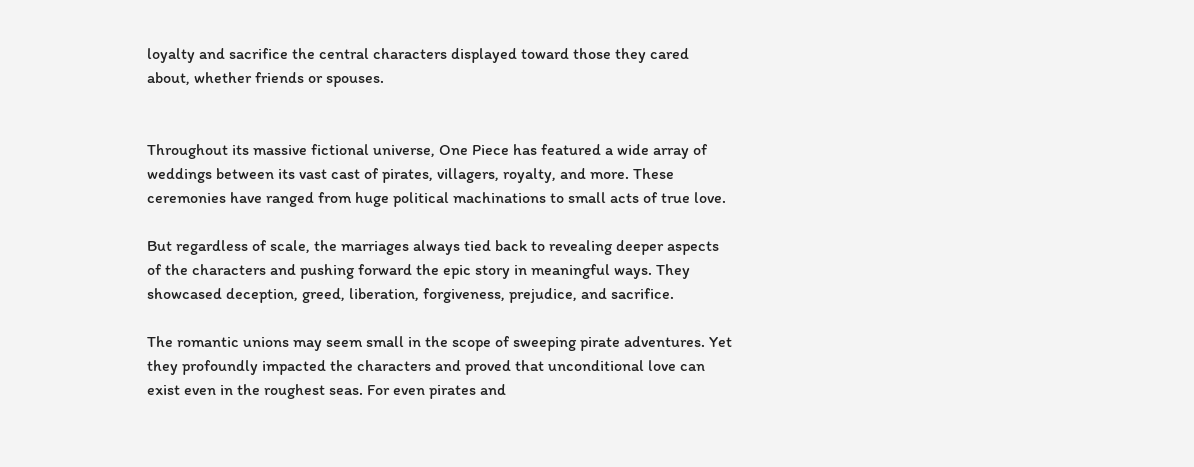loyalty and sacrifice the central characters displayed toward those they cared about, whether friends or spouses.


Throughout its massive fictional universe, One Piece has featured a wide array of weddings between its vast cast of pirates, villagers, royalty, and more. These ceremonies have ranged from huge political machinations to small acts of true love.

But regardless of scale, the marriages always tied back to revealing deeper aspects of the characters and pushing forward the epic story in meaningful ways. They showcased deception, greed, liberation, forgiveness, prejudice, and sacrifice.

The romantic unions may seem small in the scope of sweeping pirate adventures. Yet they profoundly impacted the characters and proved that unconditional love can exist even in the roughest seas. For even pirates and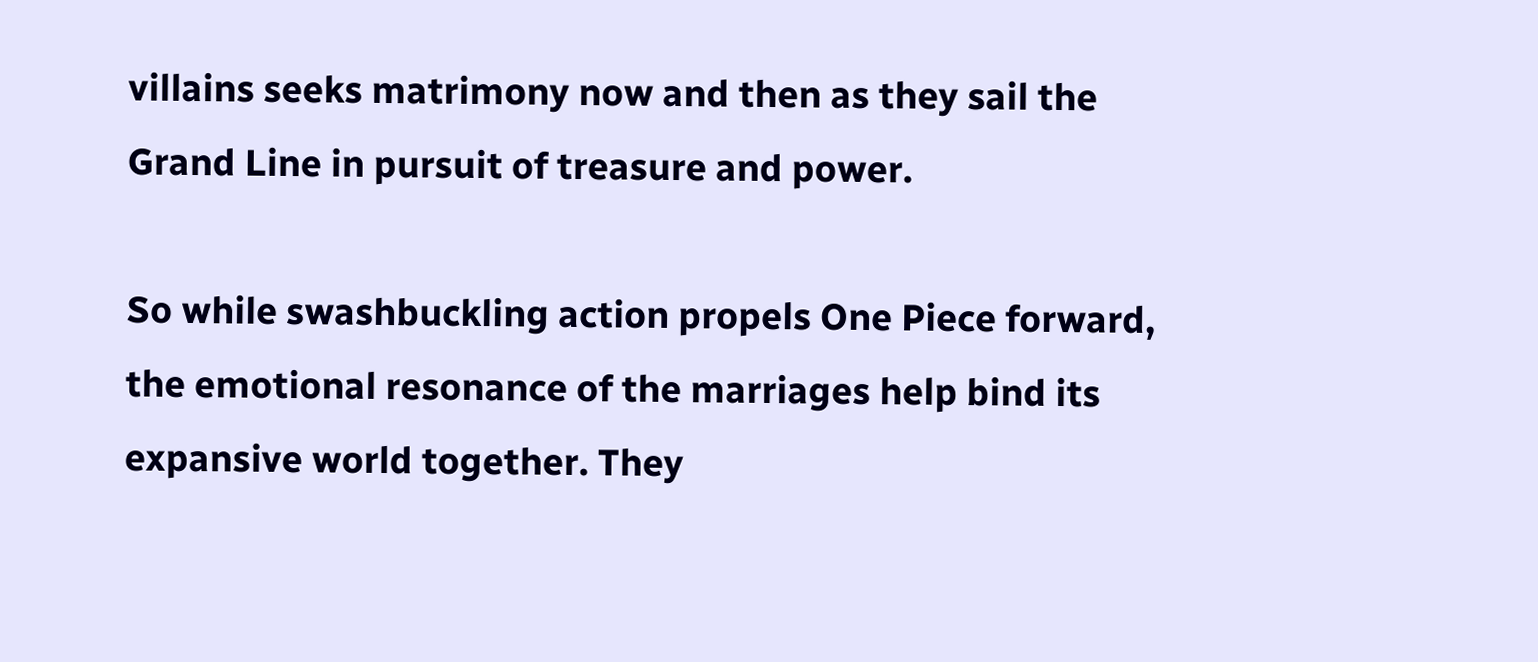villains seeks matrimony now and then as they sail the Grand Line in pursuit of treasure and power.

So while swashbuckling action propels One Piece forward, the emotional resonance of the marriages help bind its expansive world together. They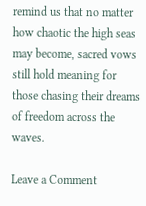remind us that no matter how chaotic the high seas may become, sacred vows still hold meaning for those chasing their dreams of freedom across the waves.

Leave a Comment